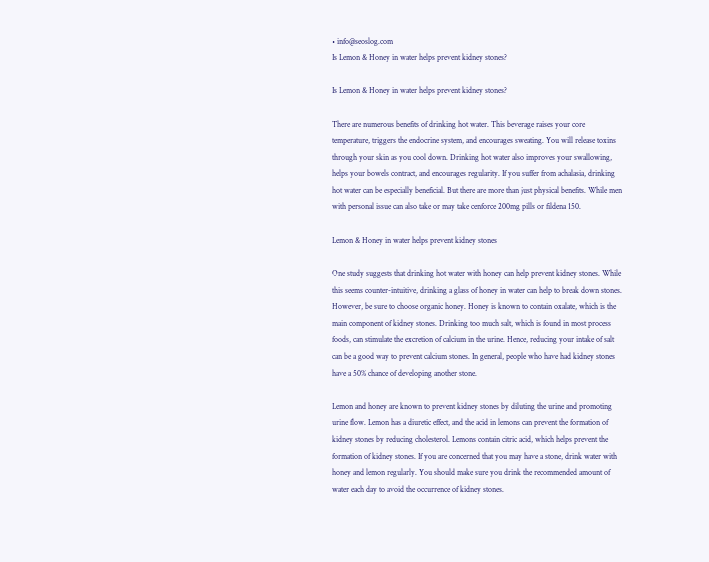• info@seoslog.com
Is Lemon & Honey in water helps prevent kidney stones?

Is Lemon & Honey in water helps prevent kidney stones?

There are numerous benefits of drinking hot water. This beverage raises your core temperature, triggers the endocrine system, and encourages sweating. You will release toxins through your skin as you cool down. Drinking hot water also improves your swallowing, helps your bowels contract, and encourages regularity. If you suffer from achalasia, drinking hot water can be especially beneficial. But there are more than just physical benefits. While men with personal issue can also take or may take cenforce 200mg pills or fildena 150.

Lemon & Honey in water helps prevent kidney stones

One study suggests that drinking hot water with honey can help prevent kidney stones. While this seems counter-intuitive, drinking a glass of honey in water can help to break down stones. However, be sure to choose organic honey. Honey is known to contain oxalate, which is the main component of kidney stones. Drinking too much salt, which is found in most process foods, can stimulate the excretion of calcium in the urine. Hence, reducing your intake of salt can be a good way to prevent calcium stones. In general, people who have had kidney stones have a 50% chance of developing another stone.

Lemon and honey are known to prevent kidney stones by diluting the urine and promoting urine flow. Lemon has a diuretic effect, and the acid in lemons can prevent the formation of kidney stones by reducing cholesterol. Lemons contain citric acid, which helps prevent the formation of kidney stones. If you are concerned that you may have a stone, drink water with honey and lemon regularly. You should make sure you drink the recommended amount of water each day to avoid the occurrence of kidney stones.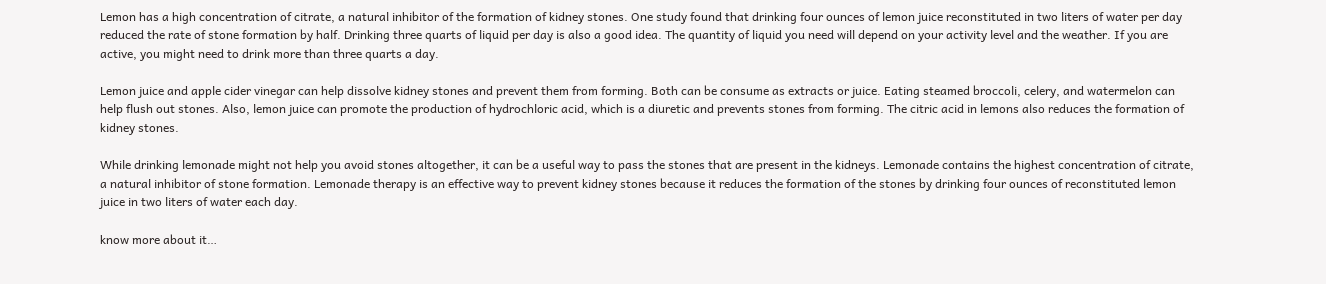Lemon has a high concentration of citrate, a natural inhibitor of the formation of kidney stones. One study found that drinking four ounces of lemon juice reconstituted in two liters of water per day reduced the rate of stone formation by half. Drinking three quarts of liquid per day is also a good idea. The quantity of liquid you need will depend on your activity level and the weather. If you are active, you might need to drink more than three quarts a day.

Lemon juice and apple cider vinegar can help dissolve kidney stones and prevent them from forming. Both can be consume as extracts or juice. Eating steamed broccoli, celery, and watermelon can help flush out stones. Also, lemon juice can promote the production of hydrochloric acid, which is a diuretic and prevents stones from forming. The citric acid in lemons also reduces the formation of kidney stones.

While drinking lemonade might not help you avoid stones altogether, it can be a useful way to pass the stones that are present in the kidneys. Lemonade contains the highest concentration of citrate, a natural inhibitor of stone formation. Lemonade therapy is an effective way to prevent kidney stones because it reduces the formation of the stones by drinking four ounces of reconstituted lemon juice in two liters of water each day.

know more about it…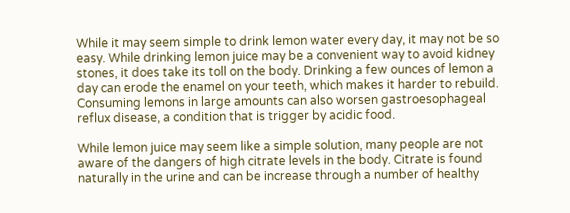While it may seem simple to drink lemon water every day, it may not be so easy. While drinking lemon juice may be a convenient way to avoid kidney stones, it does take its toll on the body. Drinking a few ounces of lemon a day can erode the enamel on your teeth, which makes it harder to rebuild. Consuming lemons in large amounts can also worsen gastroesophageal reflux disease, a condition that is trigger by acidic food.

While lemon juice may seem like a simple solution, many people are not aware of the dangers of high citrate levels in the body. Citrate is found naturally in the urine and can be increase through a number of healthy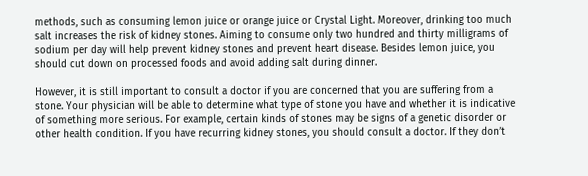methods, such as consuming lemon juice or orange juice or Crystal Light. Moreover, drinking too much salt increases the risk of kidney stones. Aiming to consume only two hundred and thirty milligrams of sodium per day will help prevent kidney stones and prevent heart disease. Besides lemon juice, you should cut down on processed foods and avoid adding salt during dinner.

However, it is still important to consult a doctor if you are concerned that you are suffering from a stone. Your physician will be able to determine what type of stone you have and whether it is indicative of something more serious. For example, certain kinds of stones may be signs of a genetic disorder or other health condition. If you have recurring kidney stones, you should consult a doctor. If they don’t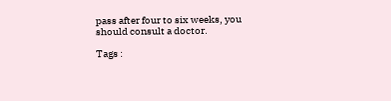pass after four to six weeks, you should consult a doctor.

Tags :